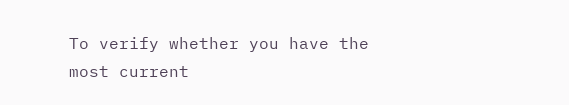To verify whether you have the most current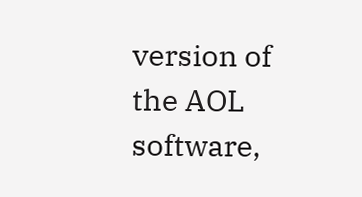version of the AOL software,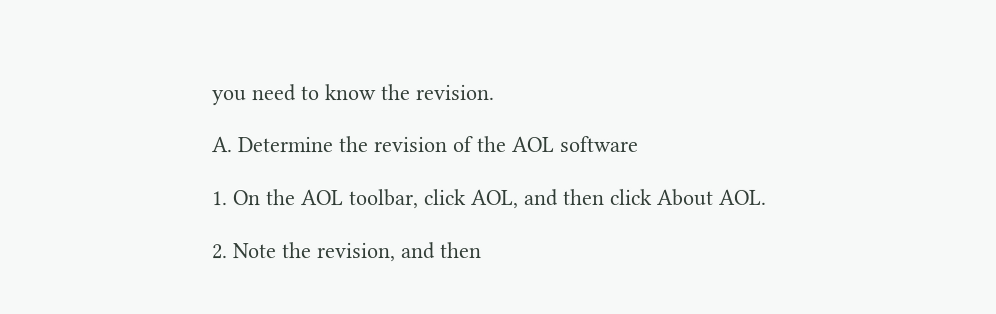you need to know the revision.

A. Determine the revision of the AOL software

1. On the AOL toolbar, click AOL, and then click About AOL.

2. Note the revision, and then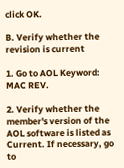click OK.

B. Verify whether the revision is current

1. Go to AOL Keyword: MAC REV.

2. Verify whether the member's version of the AOL software is listed as Current. If necessary, go to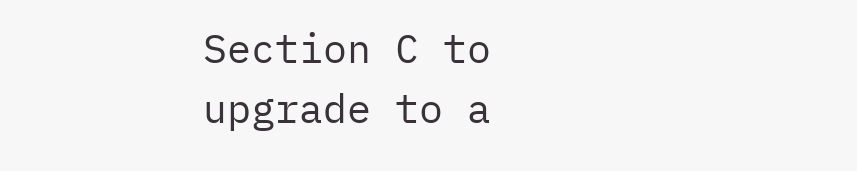Section C to upgrade to a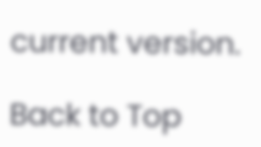current version.

Back to Top